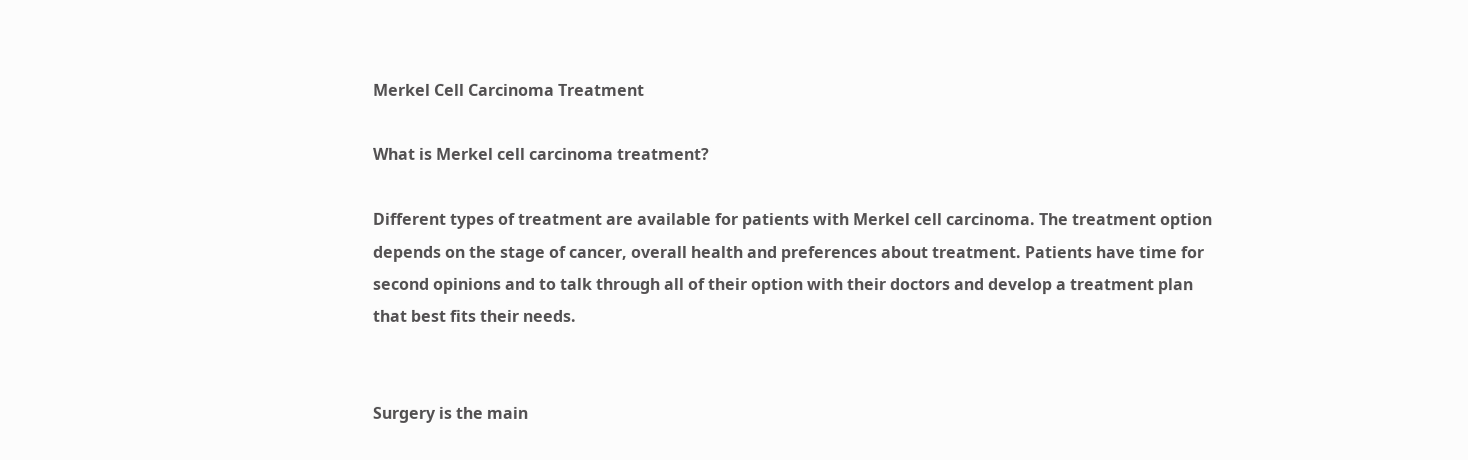Merkel Cell Carcinoma Treatment

What is Merkel cell carcinoma treatment?

Different types of treatment are available for patients with Merkel cell carcinoma. The treatment option depends on the stage of cancer, overall health and preferences about treatment. Patients have time for second opinions and to talk through all of their option with their doctors and develop a treatment plan that best fits their needs.


Surgery is the main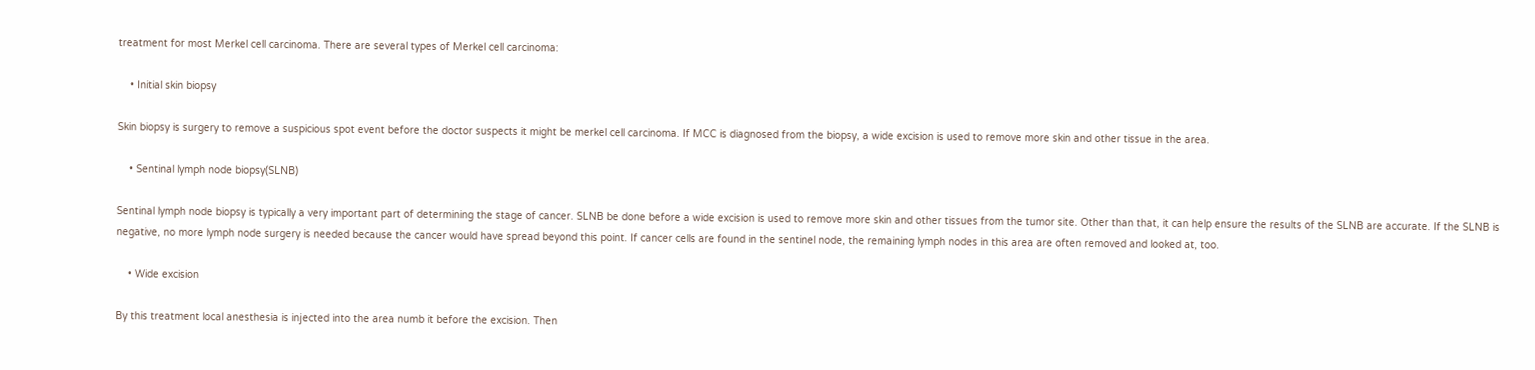treatment for most Merkel cell carcinoma. There are several types of Merkel cell carcinoma:

    • Initial skin biopsy

Skin biopsy is surgery to remove a suspicious spot event before the doctor suspects it might be merkel cell carcinoma. If MCC is diagnosed from the biopsy, a wide excision is used to remove more skin and other tissue in the area.

    • Sentinal lymph node biopsy(SLNB)

Sentinal lymph node biopsy is typically a very important part of determining the stage of cancer. SLNB be done before a wide excision is used to remove more skin and other tissues from the tumor site. Other than that, it can help ensure the results of the SLNB are accurate. If the SLNB is negative, no more lymph node surgery is needed because the cancer would have spread beyond this point. If cancer cells are found in the sentinel node, the remaining lymph nodes in this area are often removed and looked at, too.

    • Wide excision

By this treatment local anesthesia is injected into the area numb it before the excision. Then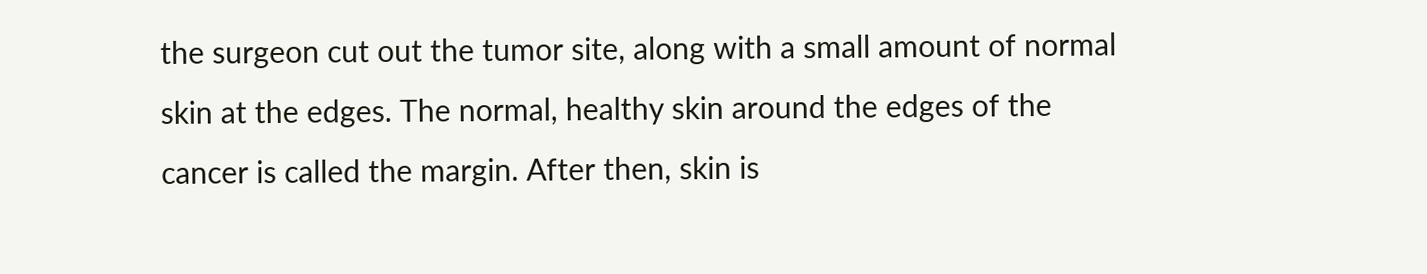the surgeon cut out the tumor site, along with a small amount of normal skin at the edges. The normal, healthy skin around the edges of the cancer is called the margin. After then, skin is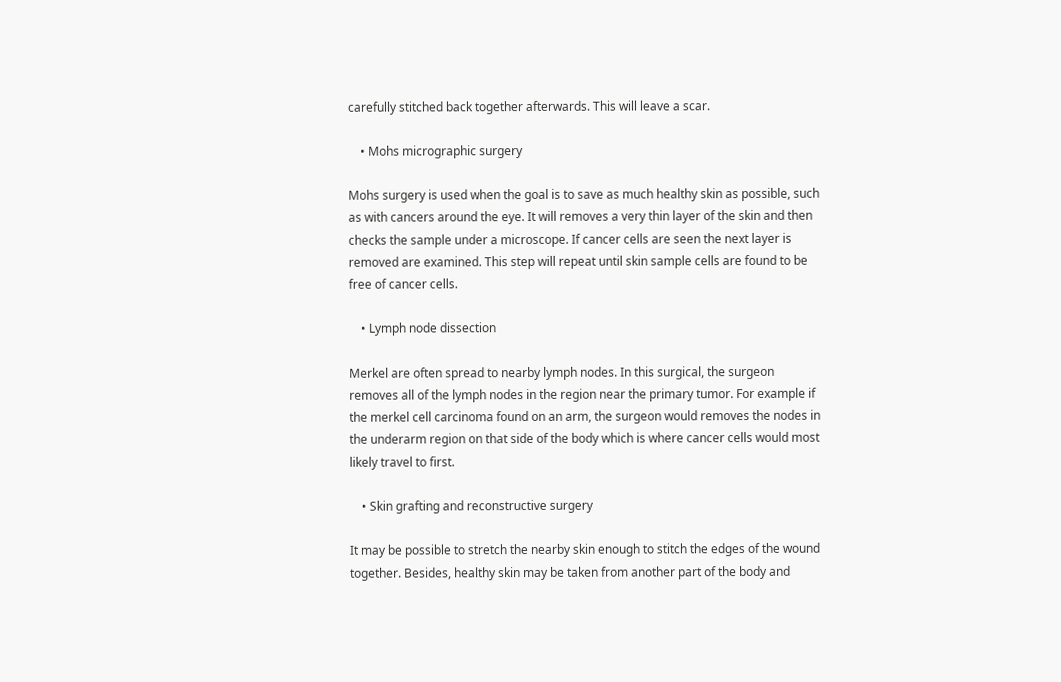carefully stitched back together afterwards. This will leave a scar.

    • Mohs micrographic surgery

Mohs surgery is used when the goal is to save as much healthy skin as possible, such as with cancers around the eye. It will removes a very thin layer of the skin and then checks the sample under a microscope. If cancer cells are seen the next layer is removed are examined. This step will repeat until skin sample cells are found to be free of cancer cells.

    • Lymph node dissection

Merkel are often spread to nearby lymph nodes. In this surgical, the surgeon removes all of the lymph nodes in the region near the primary tumor. For example if the merkel cell carcinoma found on an arm, the surgeon would removes the nodes in the underarm region on that side of the body which is where cancer cells would most likely travel to first.

    • Skin grafting and reconstructive surgery

It may be possible to stretch the nearby skin enough to stitch the edges of the wound together. Besides, healthy skin may be taken from another part of the body and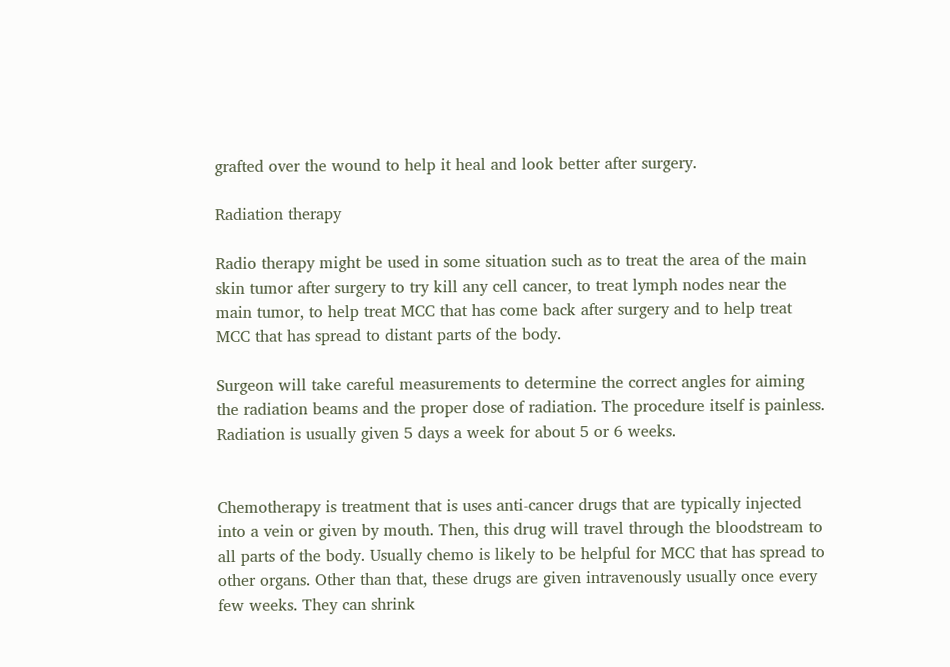grafted over the wound to help it heal and look better after surgery.

Radiation therapy

Radio therapy might be used in some situation such as to treat the area of the main skin tumor after surgery to try kill any cell cancer, to treat lymph nodes near the main tumor, to help treat MCC that has come back after surgery and to help treat MCC that has spread to distant parts of the body.

Surgeon will take careful measurements to determine the correct angles for aiming the radiation beams and the proper dose of radiation. The procedure itself is painless. Radiation is usually given 5 days a week for about 5 or 6 weeks.


Chemotherapy is treatment that is uses anti-cancer drugs that are typically injected into a vein or given by mouth. Then, this drug will travel through the bloodstream to all parts of the body. Usually chemo is likely to be helpful for MCC that has spread to other organs. Other than that, these drugs are given intravenously usually once every few weeks. They can shrink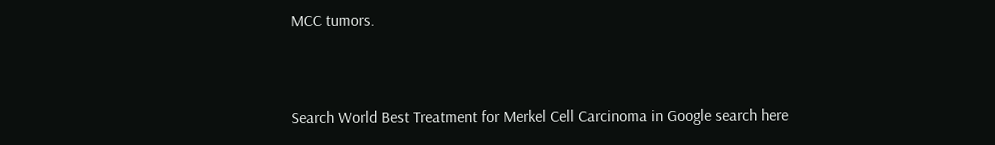MCC tumors.



Search World Best Treatment for Merkel Cell Carcinoma in Google search here